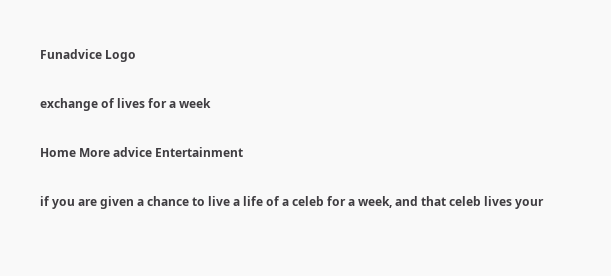Funadvice Logo

exchange of lives for a week

Home More advice Entertainment

if you are given a chance to live a life of a celeb for a week, and that celeb lives your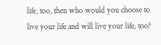life, too, then who would you choose to live your life and will live your life, too?